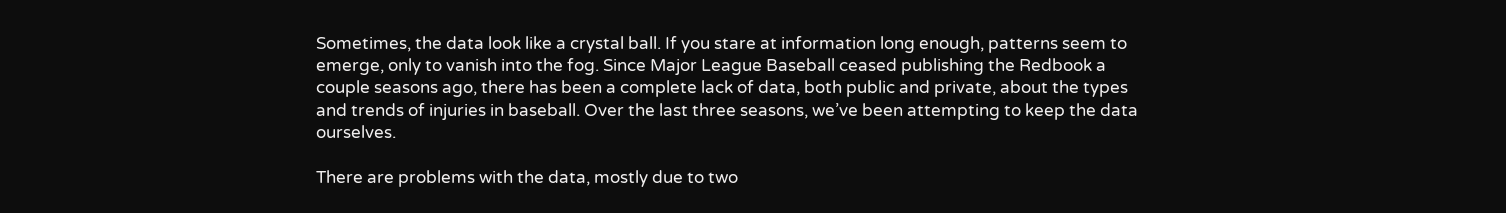Sometimes, the data look like a crystal ball. If you stare at information long enough, patterns seem to emerge, only to vanish into the fog. Since Major League Baseball ceased publishing the Redbook a couple seasons ago, there has been a complete lack of data, both public and private, about the types and trends of injuries in baseball. Over the last three seasons, we’ve been attempting to keep the data ourselves.

There are problems with the data, mostly due to two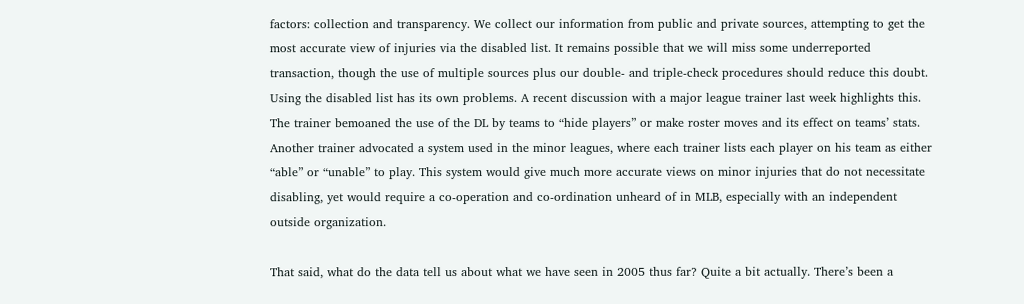factors: collection and transparency. We collect our information from public and private sources, attempting to get the most accurate view of injuries via the disabled list. It remains possible that we will miss some underreported transaction, though the use of multiple sources plus our double- and triple-check procedures should reduce this doubt. Using the disabled list has its own problems. A recent discussion with a major league trainer last week highlights this. The trainer bemoaned the use of the DL by teams to “hide players” or make roster moves and its effect on teams’ stats. Another trainer advocated a system used in the minor leagues, where each trainer lists each player on his team as either “able” or “unable” to play. This system would give much more accurate views on minor injuries that do not necessitate disabling, yet would require a co-operation and co-ordination unheard of in MLB, especially with an independent outside organization.

That said, what do the data tell us about what we have seen in 2005 thus far? Quite a bit actually. There’s been a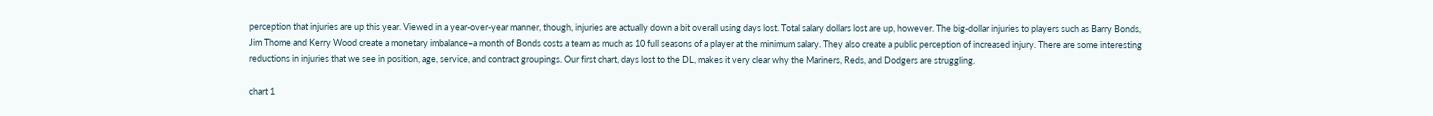perception that injuries are up this year. Viewed in a year-over-year manner, though, injuries are actually down a bit overall using days lost. Total salary dollars lost are up, however. The big-dollar injuries to players such as Barry Bonds, Jim Thome and Kerry Wood create a monetary imbalance–a month of Bonds costs a team as much as 10 full seasons of a player at the minimum salary. They also create a public perception of increased injury. There are some interesting reductions in injuries that we see in position, age, service, and contract groupings. Our first chart, days lost to the DL, makes it very clear why the Mariners, Reds, and Dodgers are struggling.

chart 1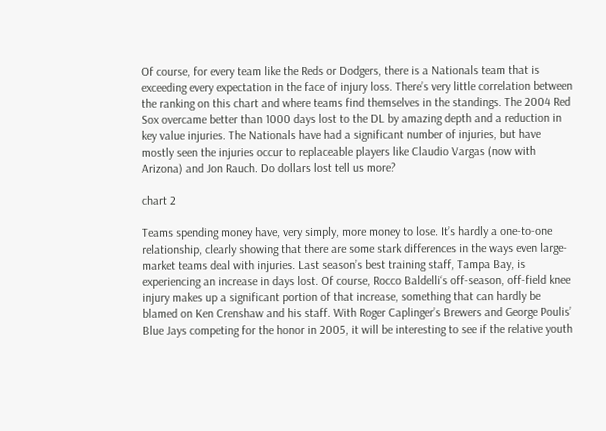Of course, for every team like the Reds or Dodgers, there is a Nationals team that is exceeding every expectation in the face of injury loss. There’s very little correlation between the ranking on this chart and where teams find themselves in the standings. The 2004 Red Sox overcame better than 1000 days lost to the DL by amazing depth and a reduction in key value injuries. The Nationals have had a significant number of injuries, but have mostly seen the injuries occur to replaceable players like Claudio Vargas (now with Arizona) and Jon Rauch. Do dollars lost tell us more?

chart 2

Teams spending money have, very simply, more money to lose. It’s hardly a one-to-one relationship, clearly showing that there are some stark differences in the ways even large-market teams deal with injuries. Last season’s best training staff, Tampa Bay, is experiencing an increase in days lost. Of course, Rocco Baldelli‘s off-season, off-field knee injury makes up a significant portion of that increase, something that can hardly be blamed on Ken Crenshaw and his staff. With Roger Caplinger’s Brewers and George Poulis’ Blue Jays competing for the honor in 2005, it will be interesting to see if the relative youth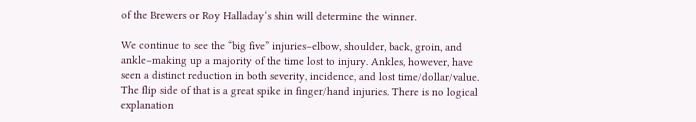of the Brewers or Roy Halladay‘s shin will determine the winner.

We continue to see the “big five” injuries–elbow, shoulder, back, groin, and ankle–making up a majority of the time lost to injury. Ankles, however, have seen a distinct reduction in both severity, incidence, and lost time/dollar/value. The flip side of that is a great spike in finger/hand injuries. There is no logical explanation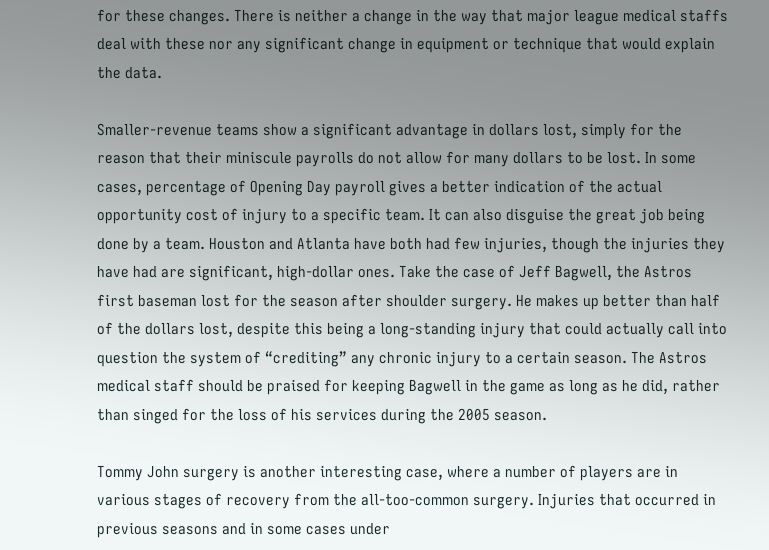for these changes. There is neither a change in the way that major league medical staffs deal with these nor any significant change in equipment or technique that would explain the data.

Smaller-revenue teams show a significant advantage in dollars lost, simply for the reason that their miniscule payrolls do not allow for many dollars to be lost. In some cases, percentage of Opening Day payroll gives a better indication of the actual opportunity cost of injury to a specific team. It can also disguise the great job being done by a team. Houston and Atlanta have both had few injuries, though the injuries they have had are significant, high-dollar ones. Take the case of Jeff Bagwell, the Astros first baseman lost for the season after shoulder surgery. He makes up better than half of the dollars lost, despite this being a long-standing injury that could actually call into question the system of “crediting” any chronic injury to a certain season. The Astros medical staff should be praised for keeping Bagwell in the game as long as he did, rather than singed for the loss of his services during the 2005 season.

Tommy John surgery is another interesting case, where a number of players are in various stages of recovery from the all-too-common surgery. Injuries that occurred in previous seasons and in some cases under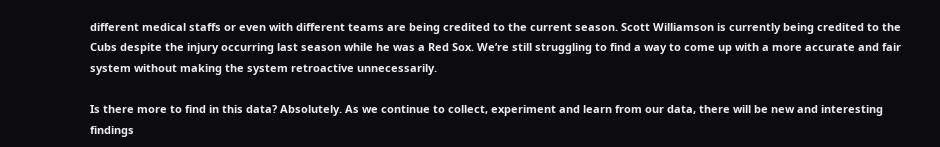different medical staffs or even with different teams are being credited to the current season. Scott Williamson is currently being credited to the Cubs despite the injury occurring last season while he was a Red Sox. We’re still struggling to find a way to come up with a more accurate and fair system without making the system retroactive unnecessarily.

Is there more to find in this data? Absolutely. As we continue to collect, experiment and learn from our data, there will be new and interesting findings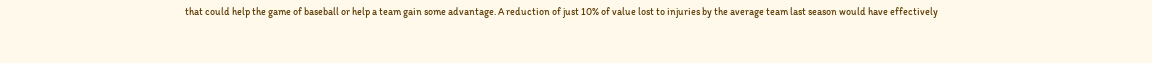that could help the game of baseball or help a team gain some advantage. A reduction of just 10% of value lost to injuries by the average team last season would have effectively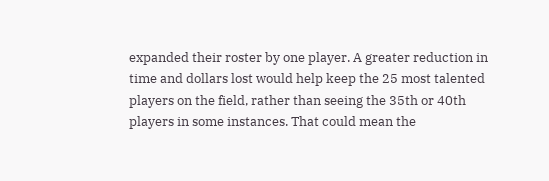expanded their roster by one player. A greater reduction in time and dollars lost would help keep the 25 most talented players on the field, rather than seeing the 35th or 40th players in some instances. That could mean the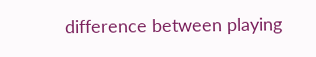difference between playing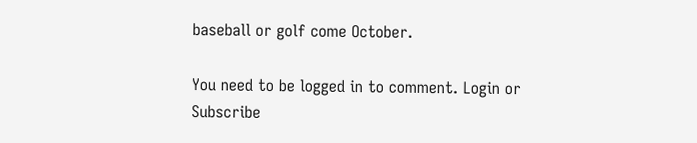baseball or golf come October.

You need to be logged in to comment. Login or Subscribe